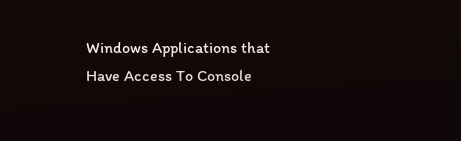Windows Applications that Have Access To Console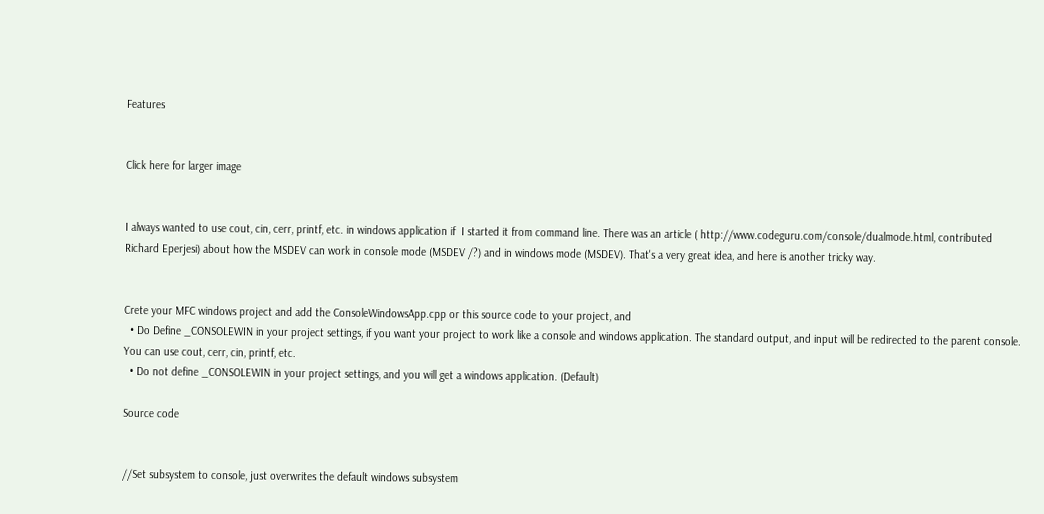Features


Click here for larger image


I always wanted to use cout, cin, cerr, printf, etc. in windows application if  I started it from command line. There was an article ( http://www.codeguru.com/console/dualmode.html, contributed Richard Eperjesi) about how the MSDEV can work in console mode (MSDEV /?) and in windows mode (MSDEV). That's a very great idea, and here is another tricky way.


Crete your MFC windows project and add the ConsoleWindowsApp.cpp or this source code to your project, and
  • Do Define _CONSOLEWIN in your project settings, if you want your project to work like a console and windows application. The standard output, and input will be redirected to the parent console. You can use cout, cerr, cin, printf, etc.
  • Do not define _CONSOLEWIN in your project settings, and you will get a windows application. (Default)

Source code


//Set subsystem to console, just overwrites the default windows subsystem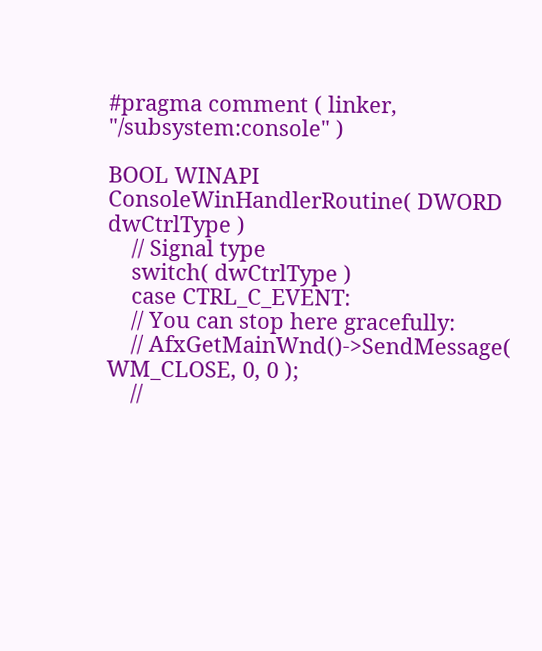#pragma comment ( linker, "/subsystem:console" )

BOOL WINAPI ConsoleWinHandlerRoutine( DWORD dwCtrlType )
    // Signal type
    switch( dwCtrlType )
    case CTRL_C_EVENT:
    // You can stop here gracefully:
    // AfxGetMainWnd()->SendMessage( WM_CLOSE, 0, 0 );
    //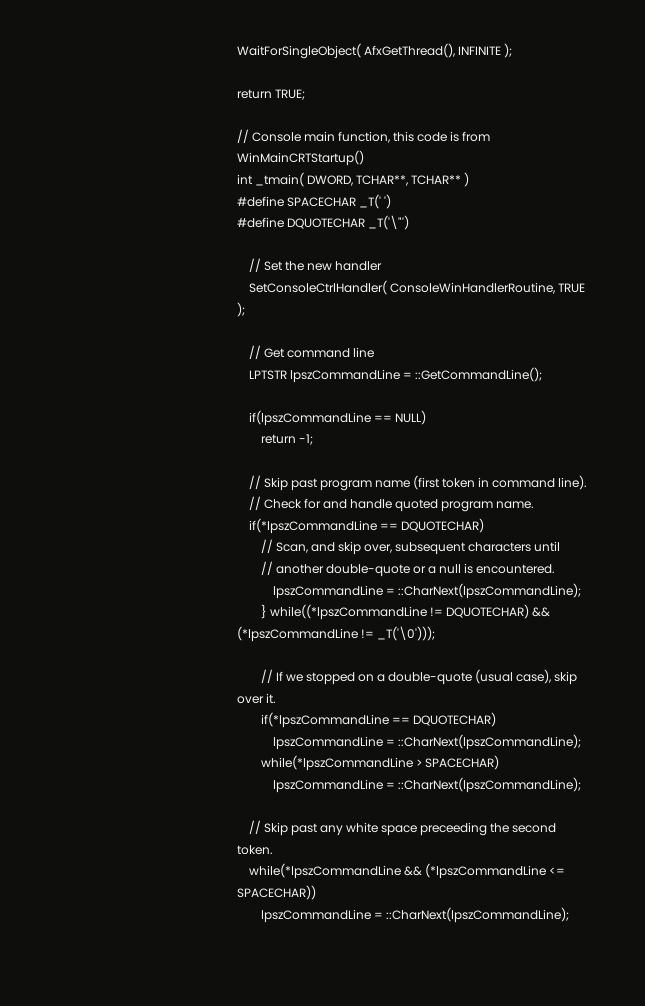WaitForSingleObject( AfxGetThread(), INFINITE );

return TRUE;

// Console main function, this code is from WinMainCRTStartup()
int _tmain( DWORD, TCHAR**, TCHAR** )
#define SPACECHAR _T(' ')
#define DQUOTECHAR _T('\"')

    // Set the new handler
    SetConsoleCtrlHandler( ConsoleWinHandlerRoutine, TRUE );

    // Get command line
    LPTSTR lpszCommandLine = ::GetCommandLine();

    if(lpszCommandLine == NULL)
        return -1;

    // Skip past program name (first token in command line).
    // Check for and handle quoted program name.
    if(*lpszCommandLine == DQUOTECHAR)
        // Scan, and skip over, subsequent characters until
        // another double-quote or a null is encountered.
            lpszCommandLine = ::CharNext(lpszCommandLine);
        } while((*lpszCommandLine != DQUOTECHAR) && (*lpszCommandLine != _T('\0')));

        // If we stopped on a double-quote (usual case), skip over it.
        if(*lpszCommandLine == DQUOTECHAR)
            lpszCommandLine = ::CharNext(lpszCommandLine);
        while(*lpszCommandLine > SPACECHAR)
            lpszCommandLine = ::CharNext(lpszCommandLine);

    // Skip past any white space preceeding the second token.
    while(*lpszCommandLine && (*lpszCommandLine <= SPACECHAR))
        lpszCommandLine = ::CharNext(lpszCommandLine);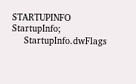STARTUPINFO StartupInfo;
    StartupInfo.dwFlags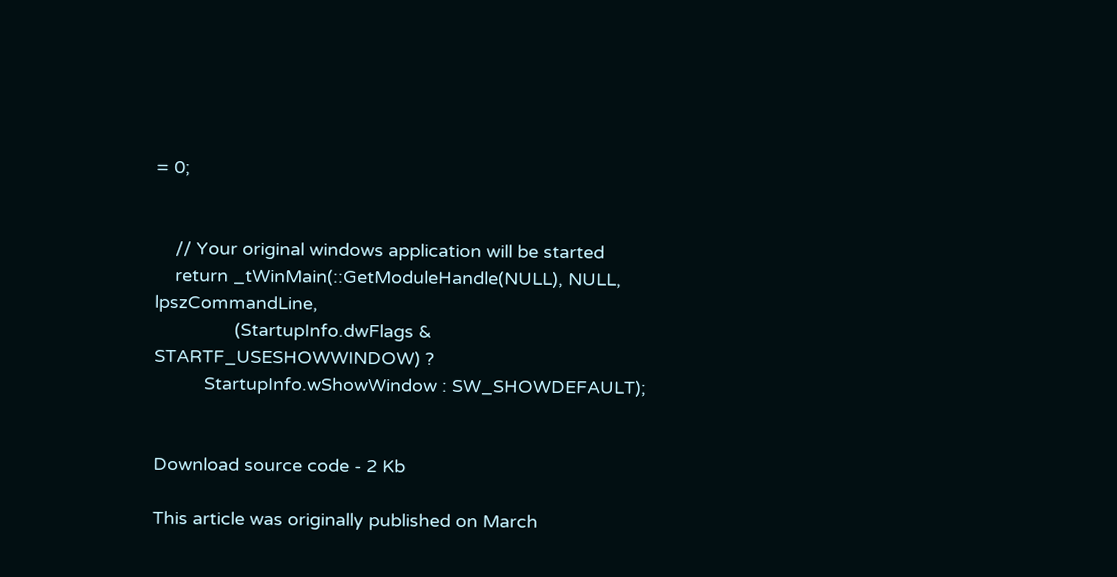= 0;


    // Your original windows application will be started
    return _tWinMain(::GetModuleHandle(NULL), NULL, lpszCommandLine,
                (StartupInfo.dwFlags & STARTF_USESHOWWINDOW) ?
          StartupInfo.wShowWindow : SW_SHOWDEFAULT);


Download source code - 2 Kb

This article was originally published on March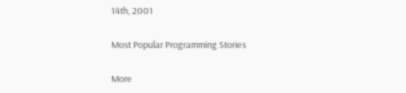14th, 2001

Most Popular Programming Stories

More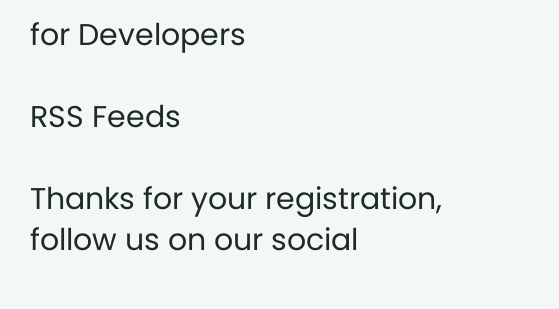for Developers

RSS Feeds

Thanks for your registration, follow us on our social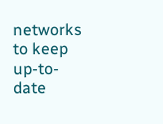networks to keep up-to-date